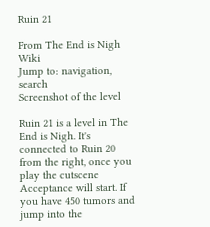Ruin 21

From The End is Nigh Wiki
Jump to: navigation, search
Screenshot of the level

Ruin 21 is a level in The End is Nigh. It's connected to Ruin 20 from the right, once you play the cutscene Acceptance will start. If you have 450 tumors and jump into the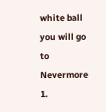white ball you will go to Nevermore 1.